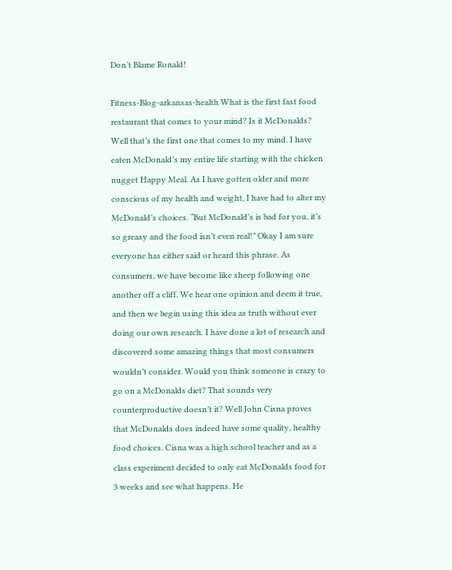Don’t Blame Ronald!

Fitness-Blog-arkansas-health What is the first fast food restaurant that comes to your mind? Is it McDonalds? Well that’s the first one that comes to my mind. I have eaten McDonald’s my entire life starting with the chicken nugget Happy Meal. As I have gotten older and more conscious of my health and weight, I have had to alter my McDonald’s choices. “But McDonald’s is bad for you, it’s so greasy and the food isn’t even real!” Okay I am sure everyone has either said or heard this phrase. As consumers, we have become like sheep following one another off a cliff. We hear one opinion and deem it true, and then we begin using this idea as truth without ever doing our own research. I have done a lot of research and discovered some amazing things that most consumers wouldn’t consider. Would you think someone is crazy to go on a McDonalds diet? That sounds very counterproductive doesn’t it? Well John Cisna proves that McDonalds does indeed have some quality, healthy food choices. Cisna was a high school teacher and as a class experiment decided to only eat McDonalds food for 3 weeks and see what happens. He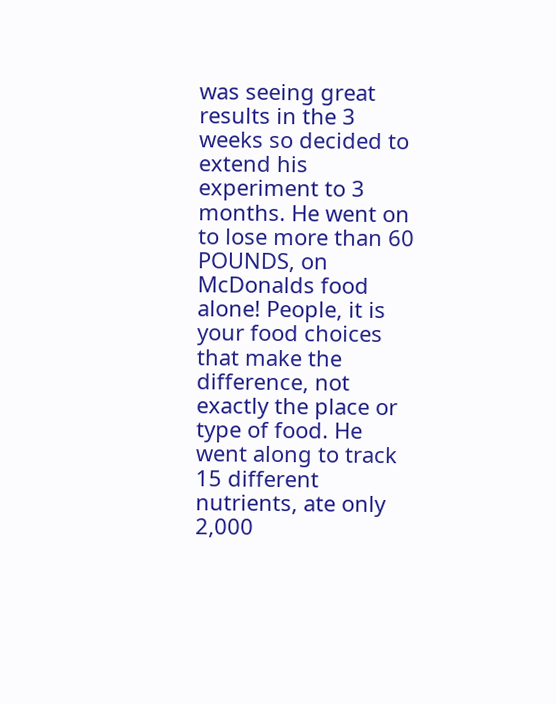was seeing great results in the 3 weeks so decided to extend his experiment to 3 months. He went on to lose more than 60 POUNDS, on McDonalds food alone! People, it is your food choices that make the difference, not exactly the place or type of food. He went along to track 15 different nutrients, ate only 2,000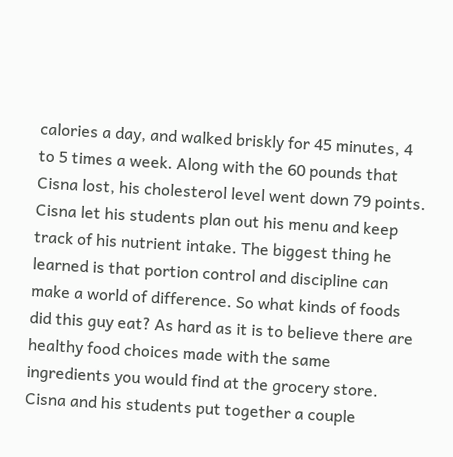calories a day, and walked briskly for 45 minutes, 4 to 5 times a week. Along with the 60 pounds that Cisna lost, his cholesterol level went down 79 points. Cisna let his students plan out his menu and keep track of his nutrient intake. The biggest thing he learned is that portion control and discipline can make a world of difference. So what kinds of foods did this guy eat? As hard as it is to believe there are healthy food choices made with the same ingredients you would find at the grocery store. Cisna and his students put together a couple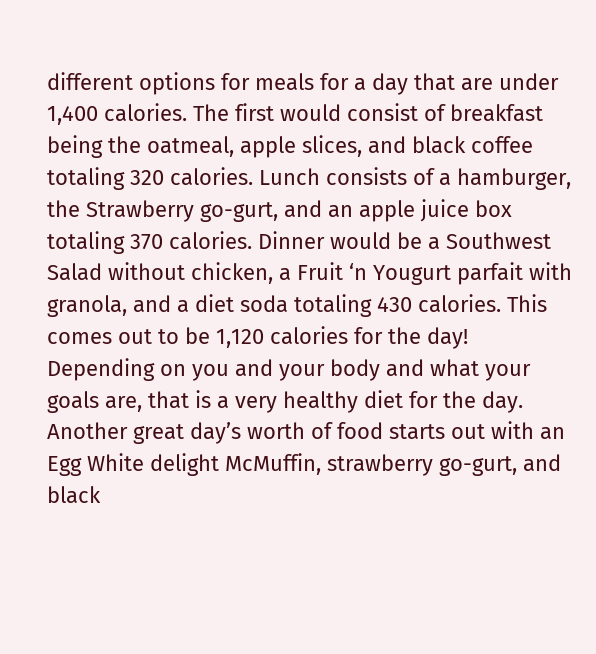different options for meals for a day that are under 1,400 calories. The first would consist of breakfast being the oatmeal, apple slices, and black coffee totaling 320 calories. Lunch consists of a hamburger, the Strawberry go-gurt, and an apple juice box totaling 370 calories. Dinner would be a Southwest Salad without chicken, a Fruit ‘n Yougurt parfait with granola, and a diet soda totaling 430 calories. This comes out to be 1,120 calories for the day! Depending on you and your body and what your goals are, that is a very healthy diet for the day. Another great day’s worth of food starts out with an Egg White delight McMuffin, strawberry go-gurt, and black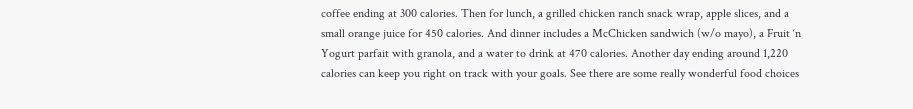coffee ending at 300 calories. Then for lunch, a grilled chicken ranch snack wrap, apple slices, and a small orange juice for 450 calories. And dinner includes a McChicken sandwich (w/o mayo), a Fruit ‘n Yogurt parfait with granola, and a water to drink at 470 calories. Another day ending around 1,220 calories can keep you right on track with your goals. See there are some really wonderful food choices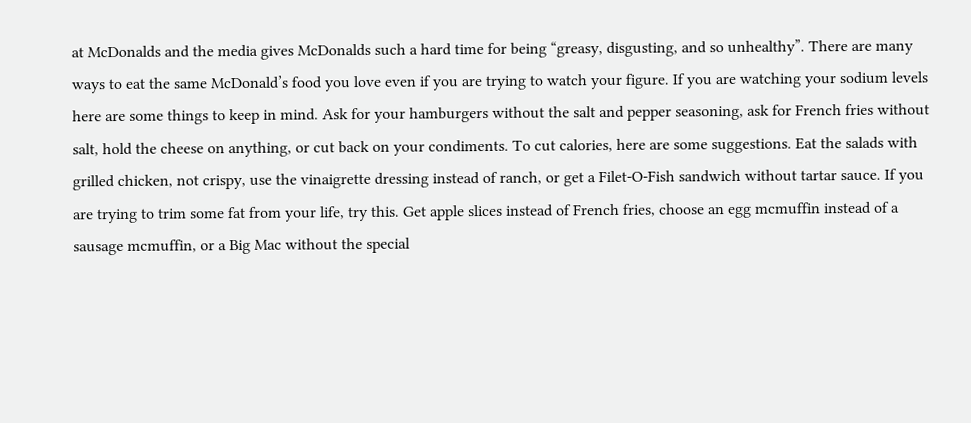at McDonalds and the media gives McDonalds such a hard time for being “greasy, disgusting, and so unhealthy”. There are many ways to eat the same McDonald’s food you love even if you are trying to watch your figure. If you are watching your sodium levels here are some things to keep in mind. Ask for your hamburgers without the salt and pepper seasoning, ask for French fries without salt, hold the cheese on anything, or cut back on your condiments. To cut calories, here are some suggestions. Eat the salads with grilled chicken, not crispy, use the vinaigrette dressing instead of ranch, or get a Filet-O-Fish sandwich without tartar sauce. If you are trying to trim some fat from your life, try this. Get apple slices instead of French fries, choose an egg mcmuffin instead of a sausage mcmuffin, or a Big Mac without the special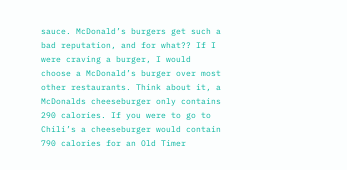sauce. McDonald’s burgers get such a bad reputation, and for what?? If I were craving a burger, I would choose a McDonald’s burger over most other restaurants. Think about it, a McDonalds cheeseburger only contains 290 calories. If you were to go to Chili’s a cheeseburger would contain 790 calories for an Old Timer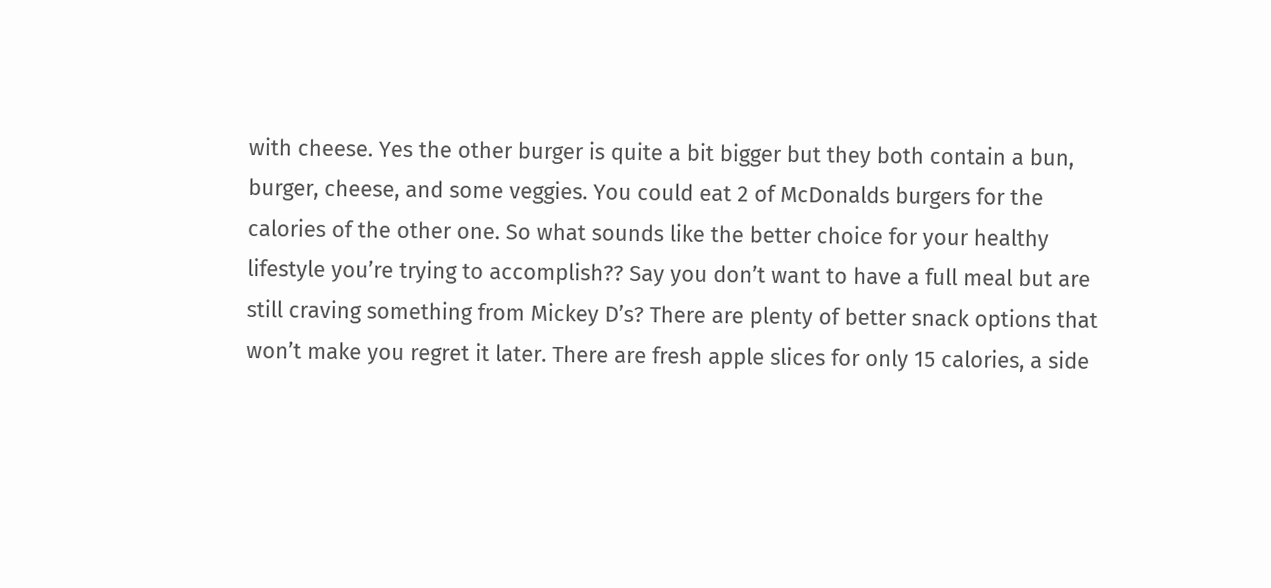with cheese. Yes the other burger is quite a bit bigger but they both contain a bun, burger, cheese, and some veggies. You could eat 2 of McDonalds burgers for the calories of the other one. So what sounds like the better choice for your healthy lifestyle you’re trying to accomplish?? Say you don’t want to have a full meal but are still craving something from Mickey D’s? There are plenty of better snack options that won’t make you regret it later. There are fresh apple slices for only 15 calories, a side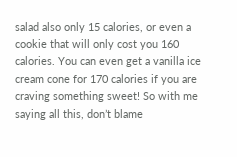salad also only 15 calories, or even a cookie that will only cost you 160 calories. You can even get a vanilla ice cream cone for 170 calories if you are craving something sweet! So with me saying all this, don’t blame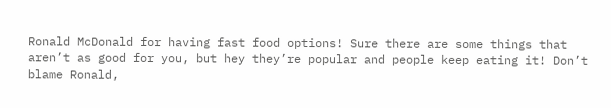Ronald McDonald for having fast food options! Sure there are some things that aren’t as good for you, but hey they’re popular and people keep eating it! Don’t blame Ronald,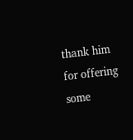thank him for offering some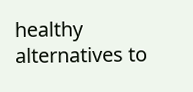healthy alternatives to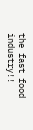the fast food industry!!